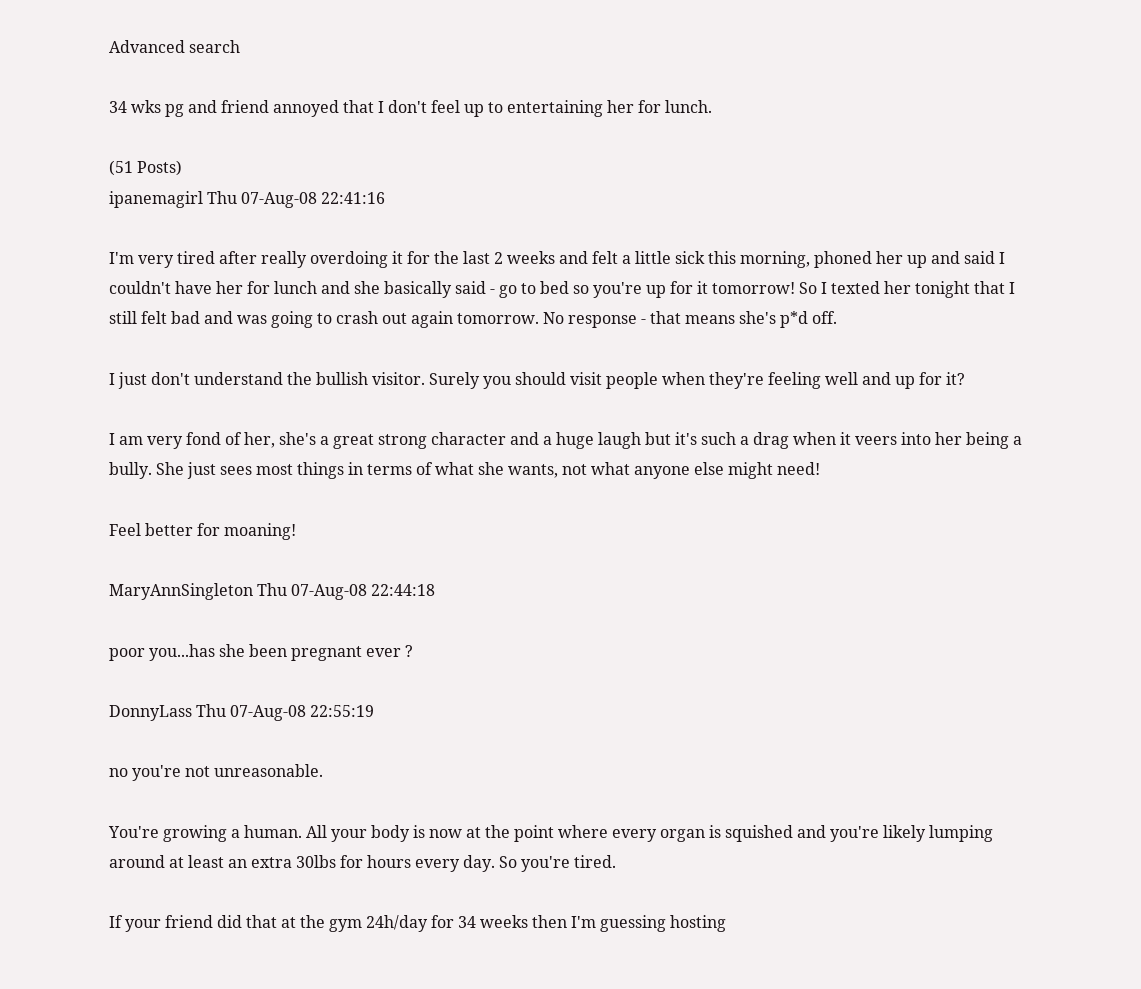Advanced search

34 wks pg and friend annoyed that I don't feel up to entertaining her for lunch.

(51 Posts)
ipanemagirl Thu 07-Aug-08 22:41:16

I'm very tired after really overdoing it for the last 2 weeks and felt a little sick this morning, phoned her up and said I couldn't have her for lunch and she basically said - go to bed so you're up for it tomorrow! So I texted her tonight that I still felt bad and was going to crash out again tomorrow. No response - that means she's p*d off.

I just don't understand the bullish visitor. Surely you should visit people when they're feeling well and up for it?

I am very fond of her, she's a great strong character and a huge laugh but it's such a drag when it veers into her being a bully. She just sees most things in terms of what she wants, not what anyone else might need!

Feel better for moaning!

MaryAnnSingleton Thu 07-Aug-08 22:44:18

poor you...has she been pregnant ever ?

DonnyLass Thu 07-Aug-08 22:55:19

no you're not unreasonable.

You're growing a human. All your body is now at the point where every organ is squished and you're likely lumping around at least an extra 30lbs for hours every day. So you're tired.

If your friend did that at the gym 24h/day for 34 weeks then I'm guessing hosting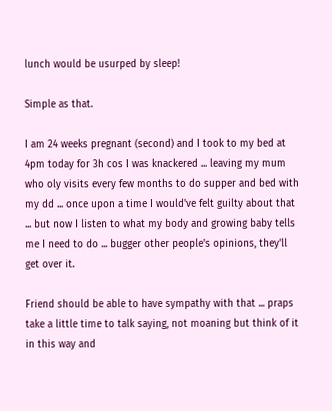lunch would be usurped by sleep!

Simple as that.

I am 24 weeks pregnant (second) and I took to my bed at 4pm today for 3h cos I was knackered ... leaving my mum who oly visits every few months to do supper and bed with my dd ... once upon a time I would've felt guilty about that ... but now I listen to what my body and growing baby tells me I need to do ... bugger other people's opinions, they'll get over it.

Friend should be able to have sympathy with that ... praps take a little time to talk saying, not moaning but think of it in this way and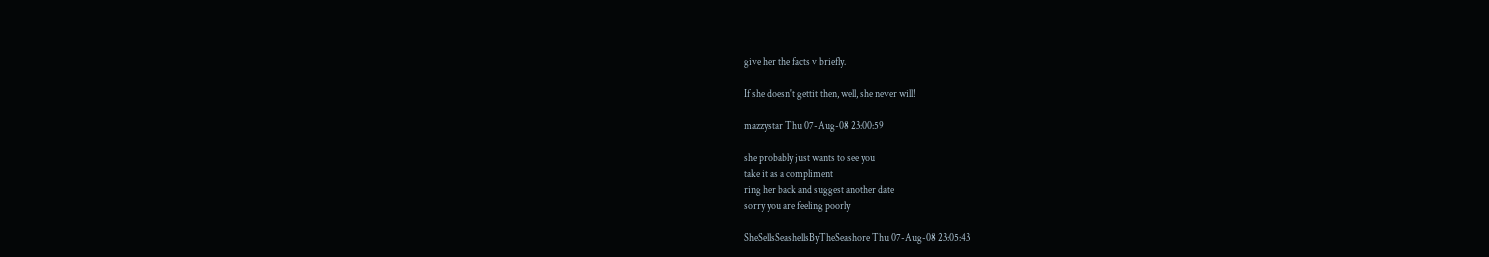give her the facts v briefly.

If she doesn't gettit then, well, she never will!

mazzystar Thu 07-Aug-08 23:00:59

she probably just wants to see you
take it as a compliment
ring her back and suggest another date
sorry you are feeling poorly

SheSellsSeashellsByTheSeashore Thu 07-Aug-08 23:05:43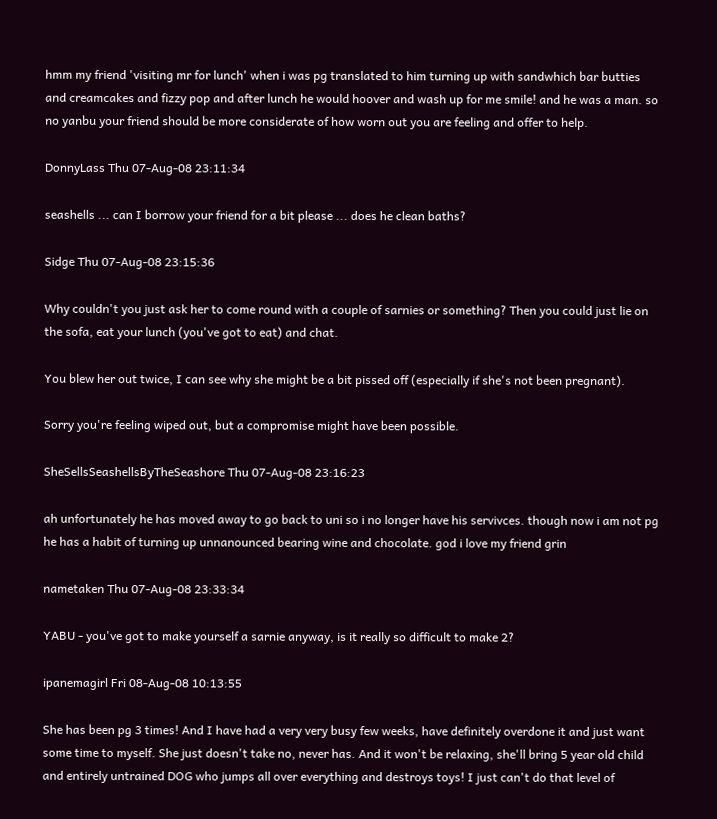hmm my friend 'visiting mr for lunch' when i was pg translated to him turning up with sandwhich bar butties and creamcakes and fizzy pop and after lunch he would hoover and wash up for me smile! and he was a man. so no yanbu your friend should be more considerate of how worn out you are feeling and offer to help.

DonnyLass Thu 07-Aug-08 23:11:34

seashells ... can I borrow your friend for a bit please ... does he clean baths?

Sidge Thu 07-Aug-08 23:15:36

Why couldn't you just ask her to come round with a couple of sarnies or something? Then you could just lie on the sofa, eat your lunch (you've got to eat) and chat.

You blew her out twice, I can see why she might be a bit pissed off (especially if she's not been pregnant).

Sorry you're feeling wiped out, but a compromise might have been possible.

SheSellsSeashellsByTheSeashore Thu 07-Aug-08 23:16:23

ah unfortunately he has moved away to go back to uni so i no longer have his servivces. though now i am not pg he has a habit of turning up unnanounced bearing wine and chocolate. god i love my friend grin

nametaken Thu 07-Aug-08 23:33:34

YABU - you've got to make yourself a sarnie anyway, is it really so difficult to make 2?

ipanemagirl Fri 08-Aug-08 10:13:55

She has been pg 3 times! And I have had a very very busy few weeks, have definitely overdone it and just want some time to myself. She just doesn't take no, never has. And it won't be relaxing, she'll bring 5 year old child and entirely untrained DOG who jumps all over everything and destroys toys! I just can't do that level of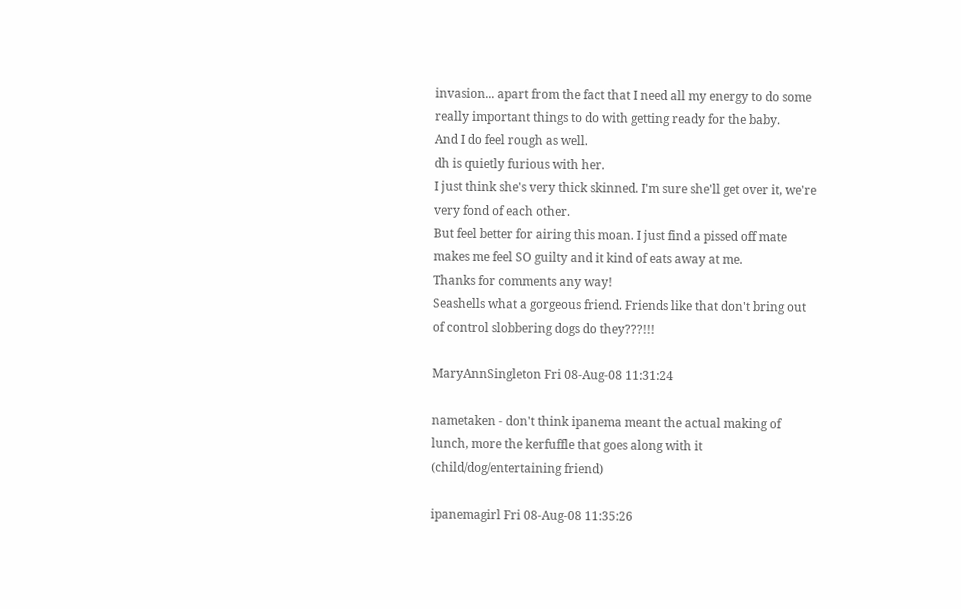invasion... apart from the fact that I need all my energy to do some really important things to do with getting ready for the baby.
And I do feel rough as well.
dh is quietly furious with her.
I just think she's very thick skinned. I'm sure she'll get over it, we're very fond of each other.
But feel better for airing this moan. I just find a pissed off mate makes me feel SO guilty and it kind of eats away at me.
Thanks for comments any way!
Seashells what a gorgeous friend. Friends like that don't bring out of control slobbering dogs do they???!!!

MaryAnnSingleton Fri 08-Aug-08 11:31:24

nametaken - don't think ipanema meant the actual making of lunch, more the kerfuffle that goes along with it (child/dog/entertaining friend)

ipanemagirl Fri 08-Aug-08 11:35:26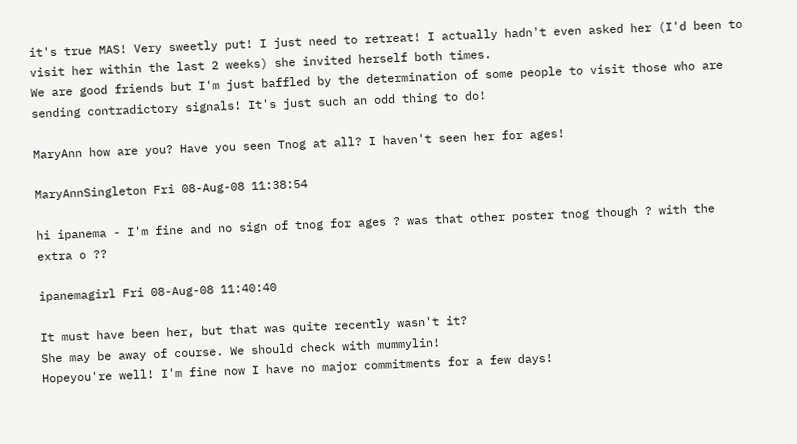it's true MAS! Very sweetly put! I just need to retreat! I actually hadn't even asked her (I'd been to visit her within the last 2 weeks) she invited herself both times.
We are good friends but I'm just baffled by the determination of some people to visit those who are sending contradictory signals! It's just such an odd thing to do!

MaryAnn how are you? Have you seen Tnog at all? I haven't seen her for ages!

MaryAnnSingleton Fri 08-Aug-08 11:38:54

hi ipanema - I'm fine and no sign of tnog for ages ? was that other poster tnog though ? with the extra o ??

ipanemagirl Fri 08-Aug-08 11:40:40

It must have been her, but that was quite recently wasn't it?
She may be away of course. We should check with mummylin!
Hopeyou're well! I'm fine now I have no major commitments for a few days!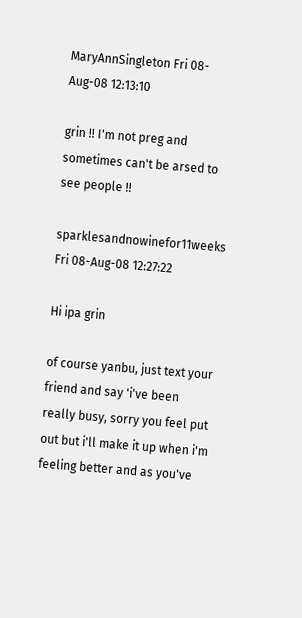MaryAnnSingleton Fri 08-Aug-08 12:13:10

grin !! I'm not preg and sometimes can't be arsed to see people !!

sparklesandnowinefor11weeks Fri 08-Aug-08 12:27:22

Hi ipa grin

of course yanbu, just text your friend and say 'i've been really busy, sorry you feel put out but i'll make it up when i'm feeling better and as you've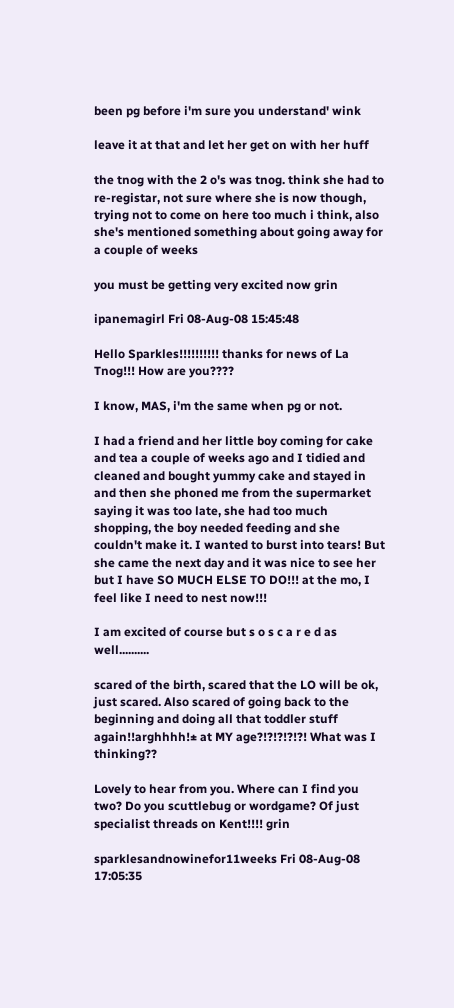been pg before i'm sure you understand' wink

leave it at that and let her get on with her huff

the tnog with the 2 o's was tnog. think she had to re-registar, not sure where she is now though, trying not to come on here too much i think, also she's mentioned something about going away for a couple of weeks

you must be getting very excited now grin

ipanemagirl Fri 08-Aug-08 15:45:48

Hello Sparkles!!!!!!!!!! thanks for news of La Tnog!!! How are you????

I know, MAS, i'm the same when pg or not.

I had a friend and her little boy coming for cake and tea a couple of weeks ago and I tidied and cleaned and bought yummy cake and stayed in and then she phoned me from the supermarket saying it was too late, she had too much shopping, the boy needed feeding and she couldn't make it. I wanted to burst into tears! But she came the next day and it was nice to see her but I have SO MUCH ELSE TO DO!!! at the mo, I feel like I need to nest now!!!

I am excited of course but s o s c a r e d as well..........

scared of the birth, scared that the LO will be ok, just scared. Also scared of going back to the beginning and doing all that toddler stuff again!!arghhhh!± at MY age?!?!?!?!?! What was I thinking??

Lovely to hear from you. Where can I find you two? Do you scuttlebug or wordgame? Of just specialist threads on Kent!!!! grin

sparklesandnowinefor11weeks Fri 08-Aug-08 17:05:35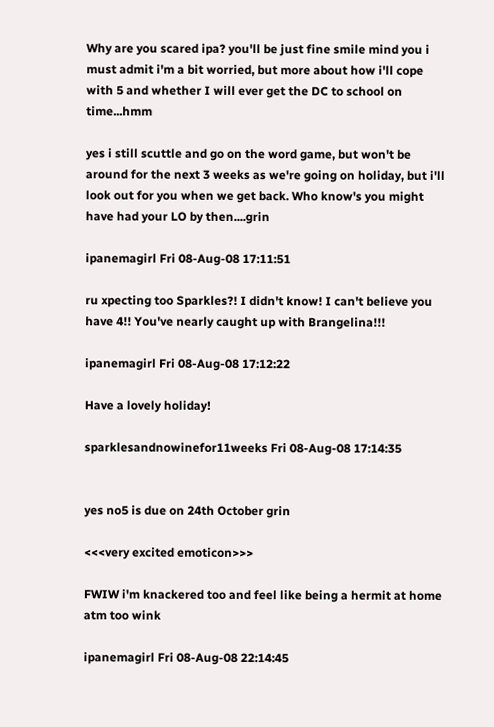Why are you scared ipa? you'll be just fine smile mind you i must admit i'm a bit worried, but more about how i'll cope with 5 and whether I will ever get the DC to school on time...hmm

yes i still scuttle and go on the word game, but won't be around for the next 3 weeks as we're going on holiday, but i'll look out for you when we get back. Who know's you might have had your LO by then....grin

ipanemagirl Fri 08-Aug-08 17:11:51

ru xpecting too Sparkles?! I didn't know! I can't believe you have 4!! You've nearly caught up with Brangelina!!!

ipanemagirl Fri 08-Aug-08 17:12:22

Have a lovely holiday!

sparklesandnowinefor11weeks Fri 08-Aug-08 17:14:35


yes no5 is due on 24th October grin

<<<very excited emoticon>>>

FWIW i'm knackered too and feel like being a hermit at home atm too wink

ipanemagirl Fri 08-Aug-08 22:14:45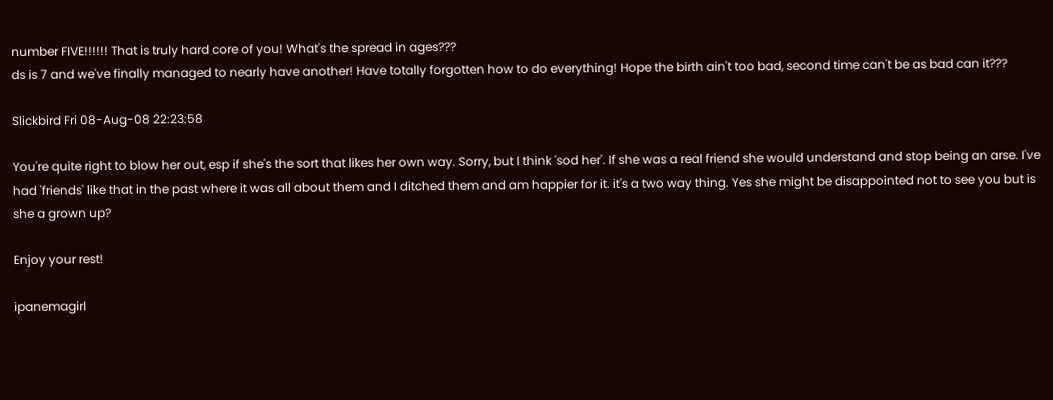number FIVE!!!!!! That is truly hard core of you! What's the spread in ages???
ds is 7 and we've finally managed to nearly have another! Have totally forgotten how to do everything! Hope the birth ain't too bad, second time can't be as bad can it???

Slickbird Fri 08-Aug-08 22:23:58

You're quite right to blow her out, esp if she's the sort that likes her own way. Sorry, but I think 'sod her'. If she was a real friend she would understand and stop being an arse. I've had 'friends' like that in the past where it was all about them and I ditched them and am happier for it. it's a two way thing. Yes she might be disappointed not to see you but is she a grown up?

Enjoy your rest!

ipanemagirl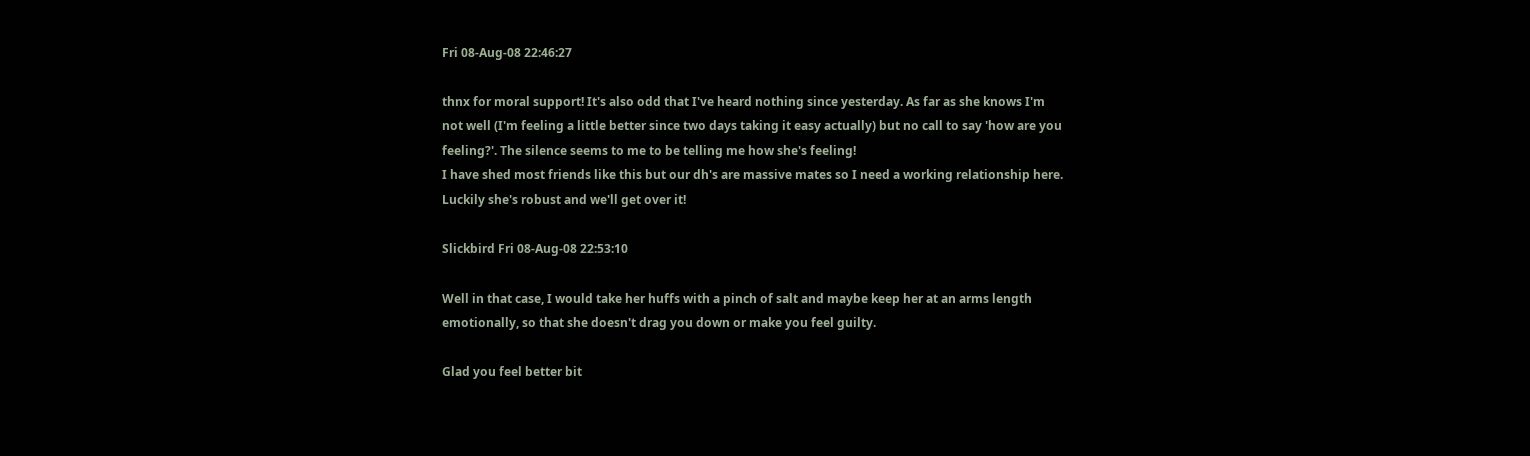Fri 08-Aug-08 22:46:27

thnx for moral support! It's also odd that I've heard nothing since yesterday. As far as she knows I'm not well (I'm feeling a little better since two days taking it easy actually) but no call to say 'how are you feeling?'. The silence seems to me to be telling me how she's feeling!
I have shed most friends like this but our dh's are massive mates so I need a working relationship here. Luckily she's robust and we'll get over it!

Slickbird Fri 08-Aug-08 22:53:10

Well in that case, I would take her huffs with a pinch of salt and maybe keep her at an arms length emotionally, so that she doesn't drag you down or make you feel guilty.

Glad you feel better bit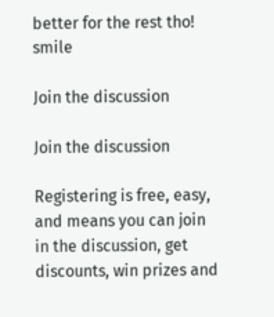better for the rest tho! smile

Join the discussion

Join the discussion

Registering is free, easy, and means you can join in the discussion, get discounts, win prizes and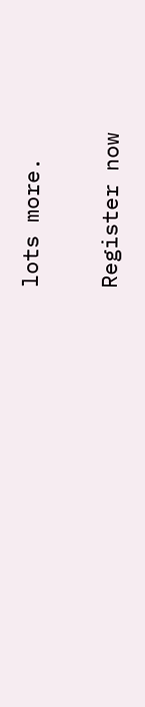lots more.

Register now